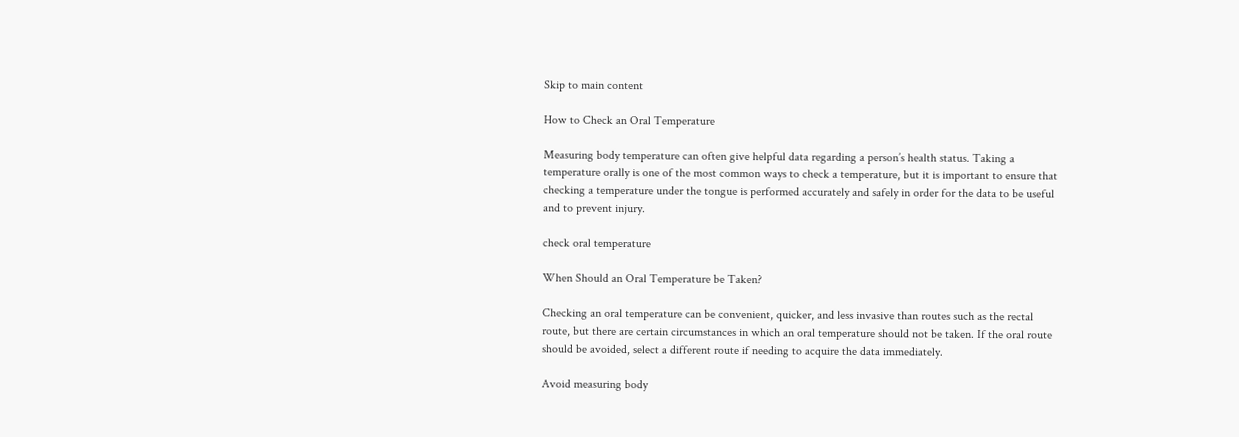Skip to main content

How to Check an Oral Temperature

Measuring body temperature can often give helpful data regarding a person’s health status. Taking a temperature orally is one of the most common ways to check a temperature, but it is important to ensure that checking a temperature under the tongue is performed accurately and safely in order for the data to be useful and to prevent injury.

check oral temperature

When Should an Oral Temperature be Taken?

Checking an oral temperature can be convenient, quicker, and less invasive than routes such as the rectal route, but there are certain circumstances in which an oral temperature should not be taken. If the oral route should be avoided, select a different route if needing to acquire the data immediately.

Avoid measuring body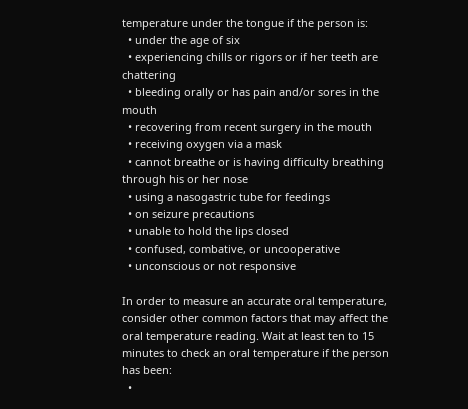temperature under the tongue if the person is:
  • under the age of six
  • experiencing chills or rigors or if her teeth are chattering
  • bleeding orally or has pain and/or sores in the mouth
  • recovering from recent surgery in the mouth
  • receiving oxygen via a mask
  • cannot breathe or is having difficulty breathing through his or her nose
  • using a nasogastric tube for feedings
  • on seizure precautions
  • unable to hold the lips closed
  • confused, combative, or uncooperative
  • unconscious or not responsive

In order to measure an accurate oral temperature, consider other common factors that may affect the oral temperature reading. Wait at least ten to 15 minutes to check an oral temperature if the person has been:
  •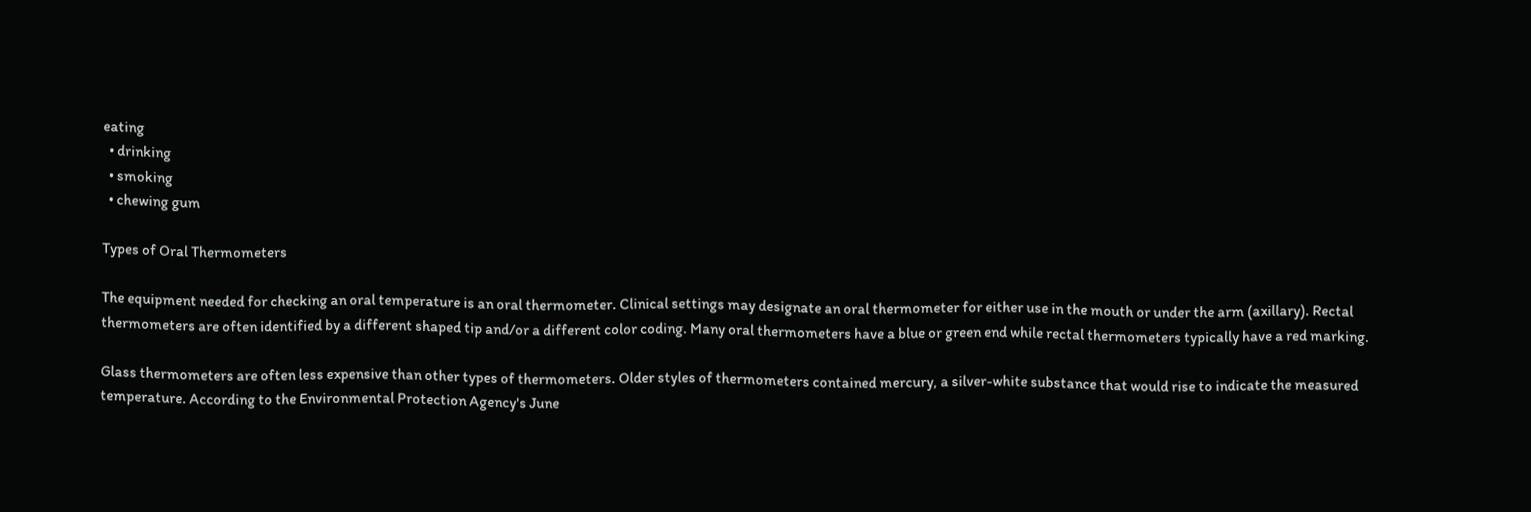eating
  • drinking
  • smoking
  • chewing gum

Types of Oral Thermometers

The equipment needed for checking an oral temperature is an oral thermometer. Clinical settings may designate an oral thermometer for either use in the mouth or under the arm (axillary). Rectal thermometers are often identified by a different shaped tip and/or a different color coding. Many oral thermometers have a blue or green end while rectal thermometers typically have a red marking.

Glass thermometers are often less expensive than other types of thermometers. Older styles of thermometers contained mercury, a silver-white substance that would rise to indicate the measured temperature. According to the Environmental Protection Agency's June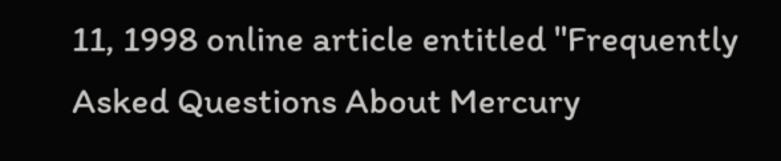11, 1998 online article entitled "Frequently Asked Questions About Mercury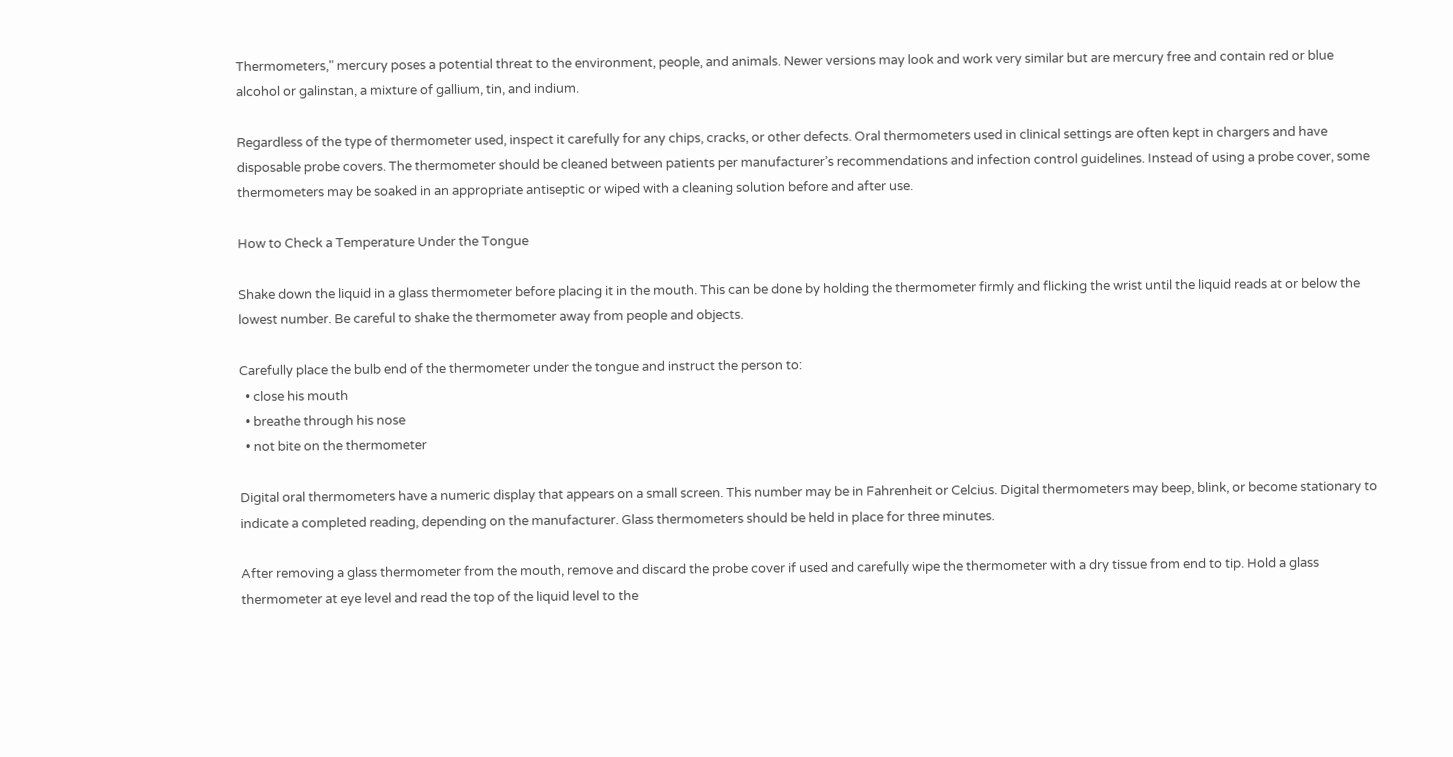Thermometers," mercury poses a potential threat to the environment, people, and animals. Newer versions may look and work very similar but are mercury free and contain red or blue alcohol or galinstan, a mixture of gallium, tin, and indium.

Regardless of the type of thermometer used, inspect it carefully for any chips, cracks, or other defects. Oral thermometers used in clinical settings are often kept in chargers and have disposable probe covers. The thermometer should be cleaned between patients per manufacturer’s recommendations and infection control guidelines. Instead of using a probe cover, some thermometers may be soaked in an appropriate antiseptic or wiped with a cleaning solution before and after use.

How to Check a Temperature Under the Tongue

Shake down the liquid in a glass thermometer before placing it in the mouth. This can be done by holding the thermometer firmly and flicking the wrist until the liquid reads at or below the lowest number. Be careful to shake the thermometer away from people and objects.

Carefully place the bulb end of the thermometer under the tongue and instruct the person to:
  • close his mouth
  • breathe through his nose
  • not bite on the thermometer

Digital oral thermometers have a numeric display that appears on a small screen. This number may be in Fahrenheit or Celcius. Digital thermometers may beep, blink, or become stationary to indicate a completed reading, depending on the manufacturer. Glass thermometers should be held in place for three minutes.

After removing a glass thermometer from the mouth, remove and discard the probe cover if used and carefully wipe the thermometer with a dry tissue from end to tip. Hold a glass thermometer at eye level and read the top of the liquid level to the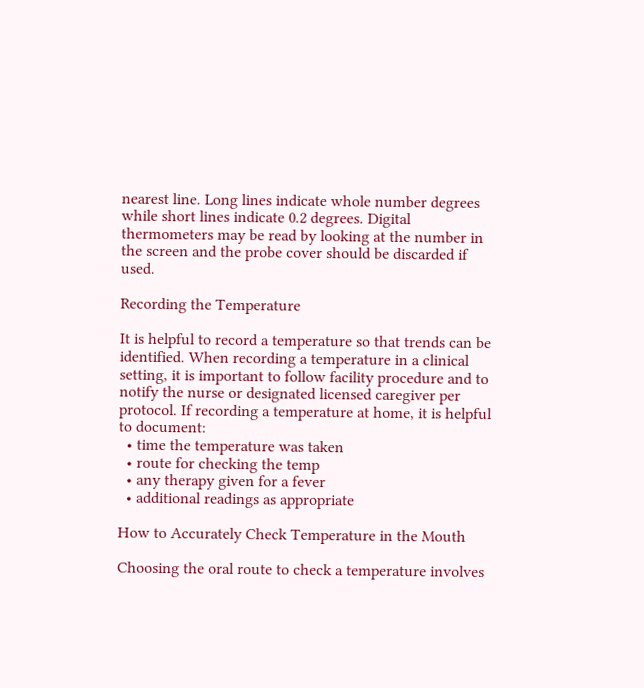nearest line. Long lines indicate whole number degrees while short lines indicate 0.2 degrees. Digital thermometers may be read by looking at the number in the screen and the probe cover should be discarded if used.

Recording the Temperature

It is helpful to record a temperature so that trends can be identified. When recording a temperature in a clinical setting, it is important to follow facility procedure and to notify the nurse or designated licensed caregiver per protocol. If recording a temperature at home, it is helpful to document:
  • time the temperature was taken
  • route for checking the temp
  • any therapy given for a fever
  • additional readings as appropriate

How to Accurately Check Temperature in the Mouth

Choosing the oral route to check a temperature involves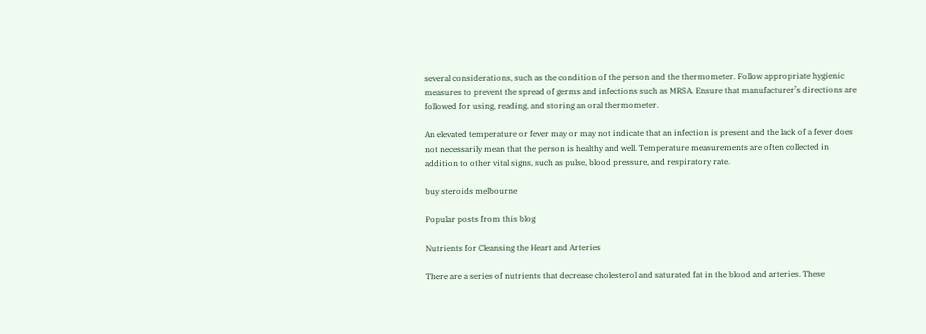several considerations, such as the condition of the person and the thermometer. Follow appropriate hygienic measures to prevent the spread of germs and infections such as MRSA. Ensure that manufacturer’s directions are followed for using, reading, and storing an oral thermometer.

An elevated temperature or fever may or may not indicate that an infection is present and the lack of a fever does not necessarily mean that the person is healthy and well. Temperature measurements are often collected in addition to other vital signs, such as pulse, blood pressure, and respiratory rate.

buy steroids melbourne

Popular posts from this blog

Nutrients for Cleansing the Heart and Arteries

There are a series of nutrients that decrease cholesterol and saturated fat in the blood and arteries. These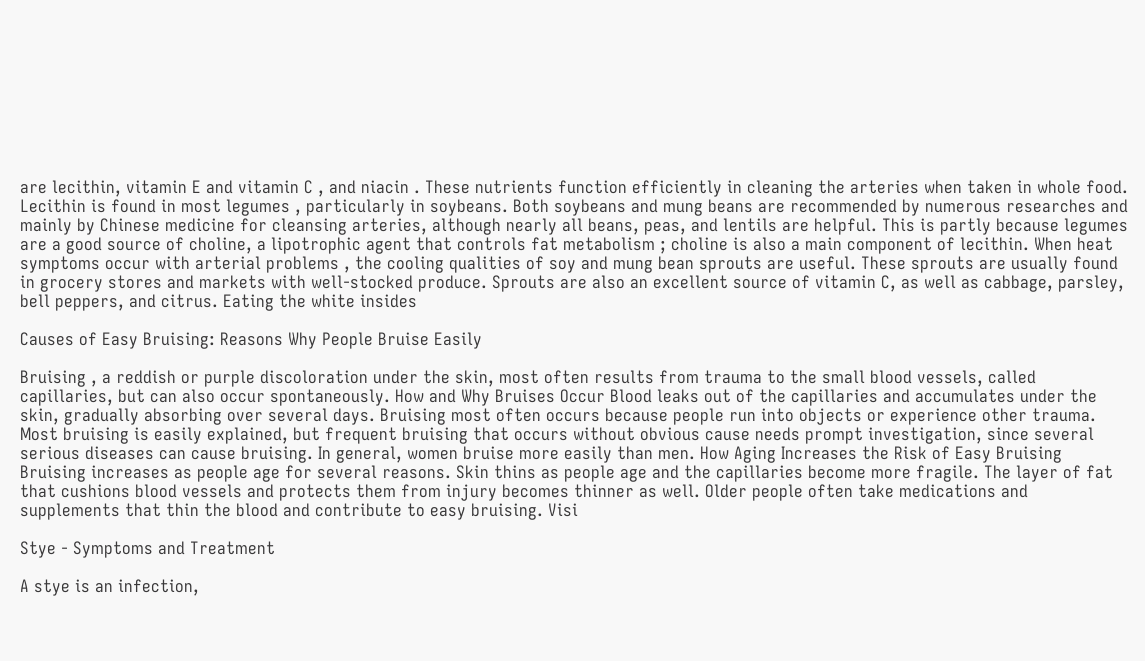are lecithin, vitamin E and vitamin C , and niacin . These nutrients function efficiently in cleaning the arteries when taken in whole food. Lecithin is found in most legumes , particularly in soybeans. Both soybeans and mung beans are recommended by numerous researches and mainly by Chinese medicine for cleansing arteries, although nearly all beans, peas, and lentils are helpful. This is partly because legumes are a good source of choline, a lipotrophic agent that controls fat metabolism ; choline is also a main component of lecithin. When heat symptoms occur with arterial problems , the cooling qualities of soy and mung bean sprouts are useful. These sprouts are usually found in grocery stores and markets with well-stocked produce. Sprouts are also an excellent source of vitamin C, as well as cabbage, parsley, bell peppers, and citrus. Eating the white insides

Causes of Easy Bruising: Reasons Why People Bruise Easily

Bruising , a reddish or purple discoloration under the skin, most often results from trauma to the small blood vessels, called capillaries, but can also occur spontaneously. How and Why Bruises Occur Blood leaks out of the capillaries and accumulates under the skin, gradually absorbing over several days. Bruising most often occurs because people run into objects or experience other trauma. Most bruising is easily explained, but frequent bruising that occurs without obvious cause needs prompt investigation, since several serious diseases can cause bruising. In general, women bruise more easily than men. How Aging Increases the Risk of Easy Bruising Bruising increases as people age for several reasons. Skin thins as people age and the capillaries become more fragile. The layer of fat that cushions blood vessels and protects them from injury becomes thinner as well. Older people often take medications and supplements that thin the blood and contribute to easy bruising. Visi

Stye - Symptoms and Treatment

A stye is an infection,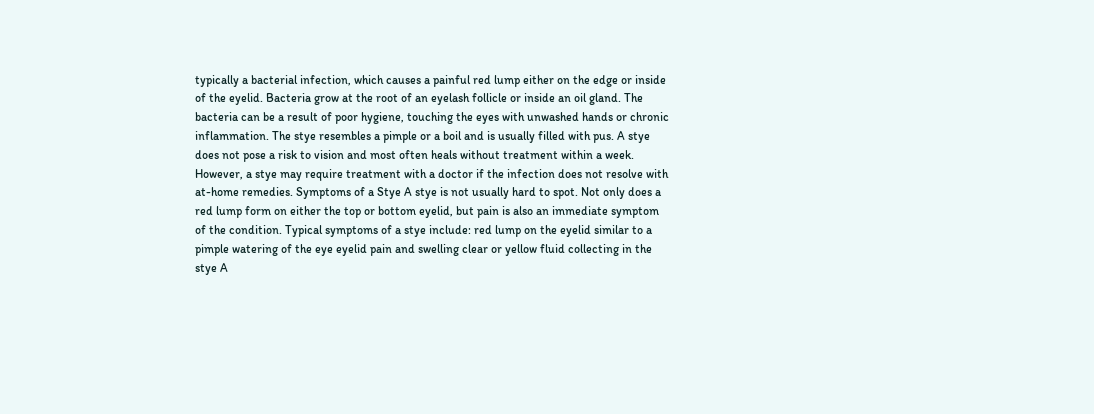typically a bacterial infection, which causes a painful red lump either on the edge or inside of the eyelid. Bacteria grow at the root of an eyelash follicle or inside an oil gland. The bacteria can be a result of poor hygiene, touching the eyes with unwashed hands or chronic inflammation. The stye resembles a pimple or a boil and is usually filled with pus. A stye does not pose a risk to vision and most often heals without treatment within a week. However, a stye may require treatment with a doctor if the infection does not resolve with at-home remedies. Symptoms of a Stye A stye is not usually hard to spot. Not only does a red lump form on either the top or bottom eyelid, but pain is also an immediate symptom of the condition. Typical symptoms of a stye include: red lump on the eyelid similar to a pimple watering of the eye eyelid pain and swelling clear or yellow fluid collecting in the stye A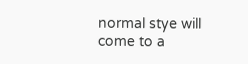normal stye will come to a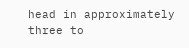head in approximately three to